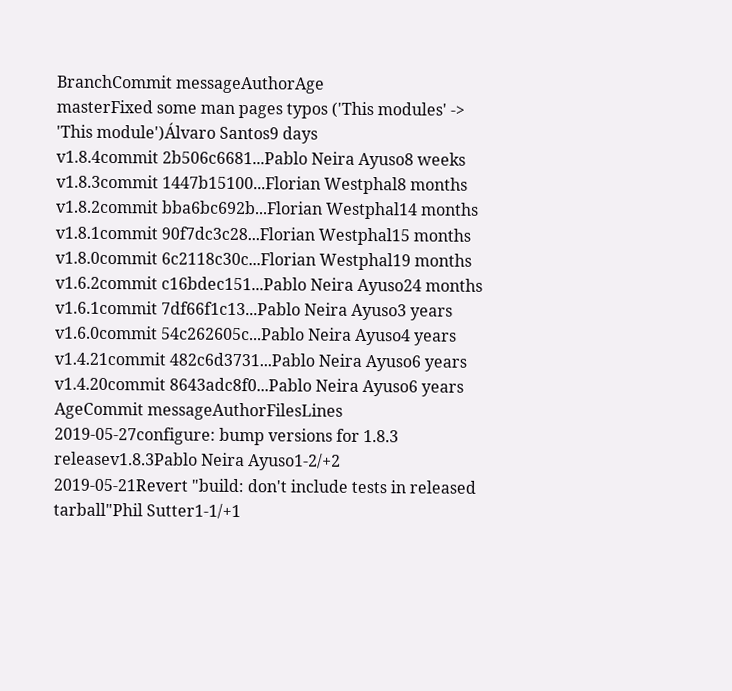BranchCommit messageAuthorAge
masterFixed some man pages typos ('This modules' -> 'This module')Álvaro Santos9 days
v1.8.4commit 2b506c6681...Pablo Neira Ayuso8 weeks
v1.8.3commit 1447b15100...Florian Westphal8 months
v1.8.2commit bba6bc692b...Florian Westphal14 months
v1.8.1commit 90f7dc3c28...Florian Westphal15 months
v1.8.0commit 6c2118c30c...Florian Westphal19 months
v1.6.2commit c16bdec151...Pablo Neira Ayuso24 months
v1.6.1commit 7df66f1c13...Pablo Neira Ayuso3 years
v1.6.0commit 54c262605c...Pablo Neira Ayuso4 years
v1.4.21commit 482c6d3731...Pablo Neira Ayuso6 years
v1.4.20commit 8643adc8f0...Pablo Neira Ayuso6 years
AgeCommit messageAuthorFilesLines
2019-05-27configure: bump versions for 1.8.3 releasev1.8.3Pablo Neira Ayuso1-2/+2
2019-05-21Revert "build: don't include tests in released tarball"Phil Sutter1-1/+1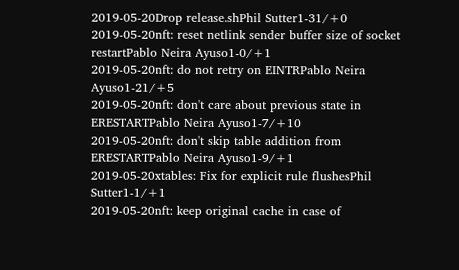2019-05-20Drop release.shPhil Sutter1-31/+0
2019-05-20nft: reset netlink sender buffer size of socket restartPablo Neira Ayuso1-0/+1
2019-05-20nft: do not retry on EINTRPablo Neira Ayuso1-21/+5
2019-05-20nft: don't care about previous state in ERESTARTPablo Neira Ayuso1-7/+10
2019-05-20nft: don't skip table addition from ERESTARTPablo Neira Ayuso1-9/+1
2019-05-20xtables: Fix for explicit rule flushesPhil Sutter1-1/+1
2019-05-20nft: keep original cache in case of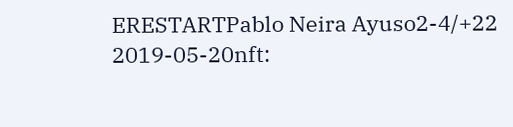ERESTARTPablo Neira Ayuso2-4/+22
2019-05-20nft: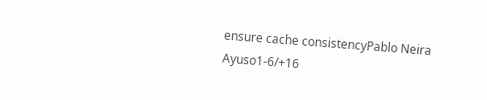ensure cache consistencyPablo Neira Ayuso1-6/+16